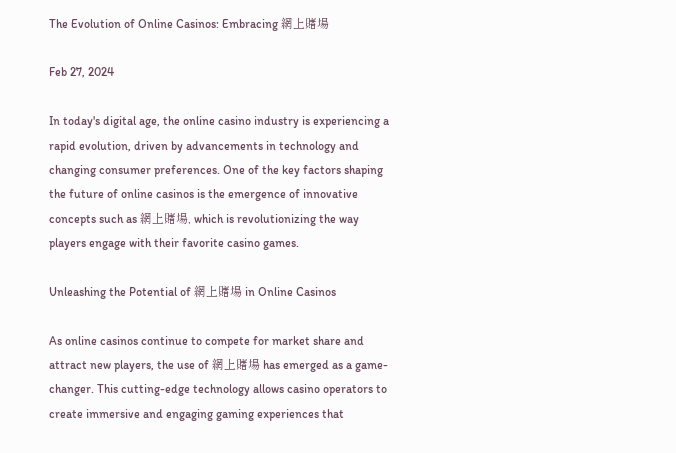The Evolution of Online Casinos: Embracing 網上賭場

Feb 27, 2024

In today's digital age, the online casino industry is experiencing a rapid evolution, driven by advancements in technology and changing consumer preferences. One of the key factors shaping the future of online casinos is the emergence of innovative concepts such as 網上賭場, which is revolutionizing the way players engage with their favorite casino games.

Unleashing the Potential of 網上賭場 in Online Casinos

As online casinos continue to compete for market share and attract new players, the use of 網上賭場 has emerged as a game-changer. This cutting-edge technology allows casino operators to create immersive and engaging gaming experiences that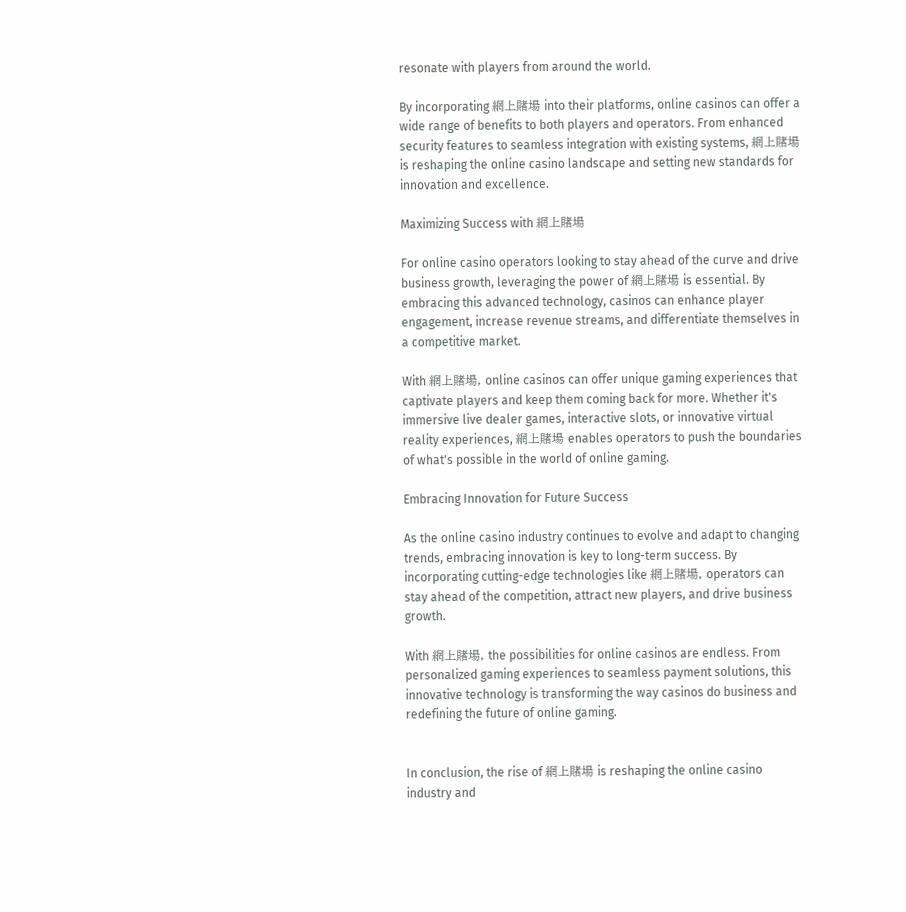resonate with players from around the world.

By incorporating 網上賭場 into their platforms, online casinos can offer a wide range of benefits to both players and operators. From enhanced security features to seamless integration with existing systems, 網上賭場 is reshaping the online casino landscape and setting new standards for innovation and excellence.

Maximizing Success with 網上賭場

For online casino operators looking to stay ahead of the curve and drive business growth, leveraging the power of 網上賭場 is essential. By embracing this advanced technology, casinos can enhance player engagement, increase revenue streams, and differentiate themselves in a competitive market.

With 網上賭場, online casinos can offer unique gaming experiences that captivate players and keep them coming back for more. Whether it's immersive live dealer games, interactive slots, or innovative virtual reality experiences, 網上賭場 enables operators to push the boundaries of what's possible in the world of online gaming.

Embracing Innovation for Future Success

As the online casino industry continues to evolve and adapt to changing trends, embracing innovation is key to long-term success. By incorporating cutting-edge technologies like 網上賭場, operators can stay ahead of the competition, attract new players, and drive business growth.

With 網上賭場, the possibilities for online casinos are endless. From personalized gaming experiences to seamless payment solutions, this innovative technology is transforming the way casinos do business and redefining the future of online gaming.


In conclusion, the rise of 網上賭場 is reshaping the online casino industry and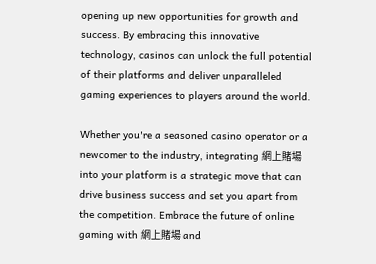opening up new opportunities for growth and success. By embracing this innovative technology, casinos can unlock the full potential of their platforms and deliver unparalleled gaming experiences to players around the world.

Whether you're a seasoned casino operator or a newcomer to the industry, integrating 網上賭場 into your platform is a strategic move that can drive business success and set you apart from the competition. Embrace the future of online gaming with 網上賭場 and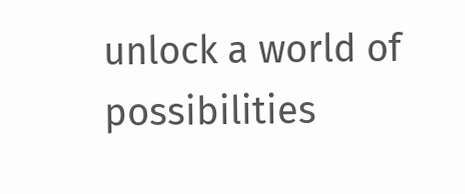unlock a world of possibilities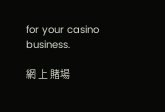for your casino business.

網 上 賭場